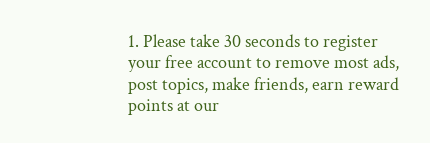1. Please take 30 seconds to register your free account to remove most ads, post topics, make friends, earn reward points at our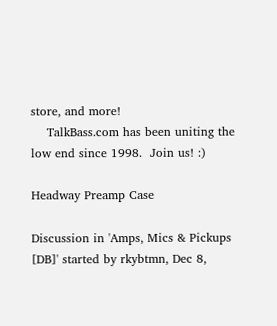store, and more!
    TalkBass.com has been uniting the low end since 1998.  Join us! :)

Headway Preamp Case

Discussion in 'Amps, Mics & Pickups [DB]' started by rkybtmn, Dec 8,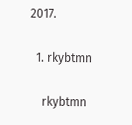2017.

  1. rkybtmn

    rkybtmn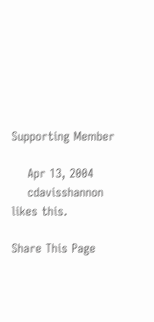Supporting Member

    Apr 13, 2004
    cdavisshannon likes this.

Share This Page